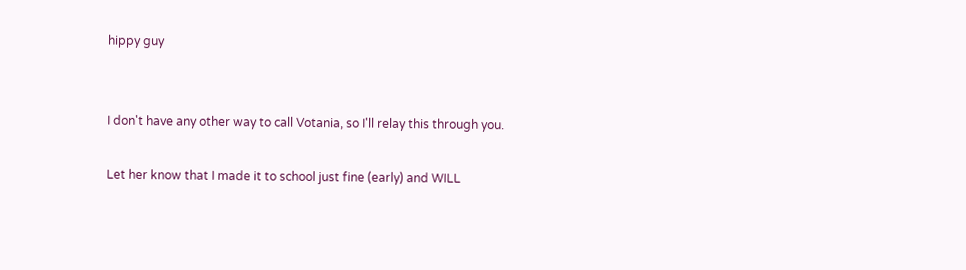hippy guy


I don't have any other way to call Votania, so I'll relay this through you.

Let her know that I made it to school just fine (early) and WILL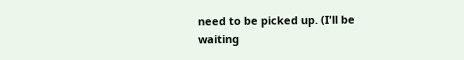need to be picked up. (I'll be waiting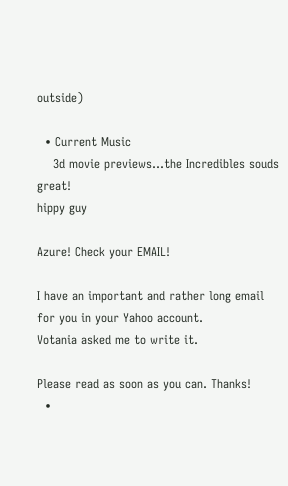outside)

  • Current Music
    3d movie previews...the Incredibles souds great!
hippy guy

Azure! Check your EMAIL!

I have an important and rather long email for you in your Yahoo account.
Votania asked me to write it.

Please read as soon as you can. Thanks!
  •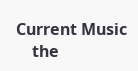Current Music
    the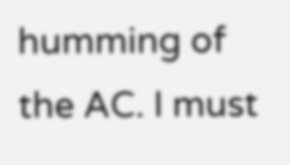humming of the AC. I must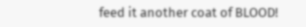feed it another coat of BLOOD!